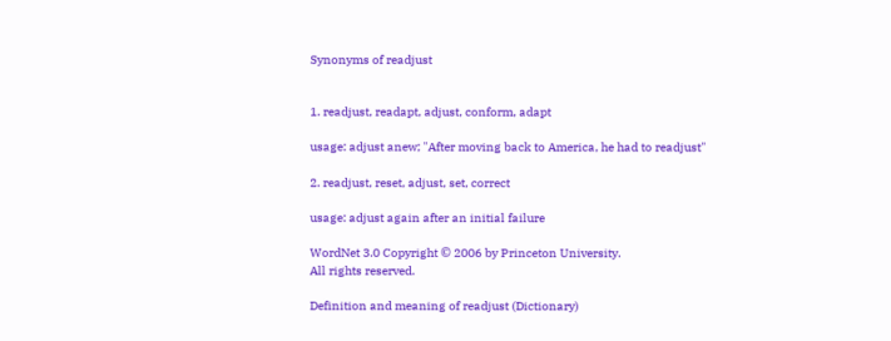Synonyms of readjust


1. readjust, readapt, adjust, conform, adapt

usage: adjust anew; "After moving back to America, he had to readjust"

2. readjust, reset, adjust, set, correct

usage: adjust again after an initial failure

WordNet 3.0 Copyright © 2006 by Princeton University.
All rights reserved.

Definition and meaning of readjust (Dictionary)